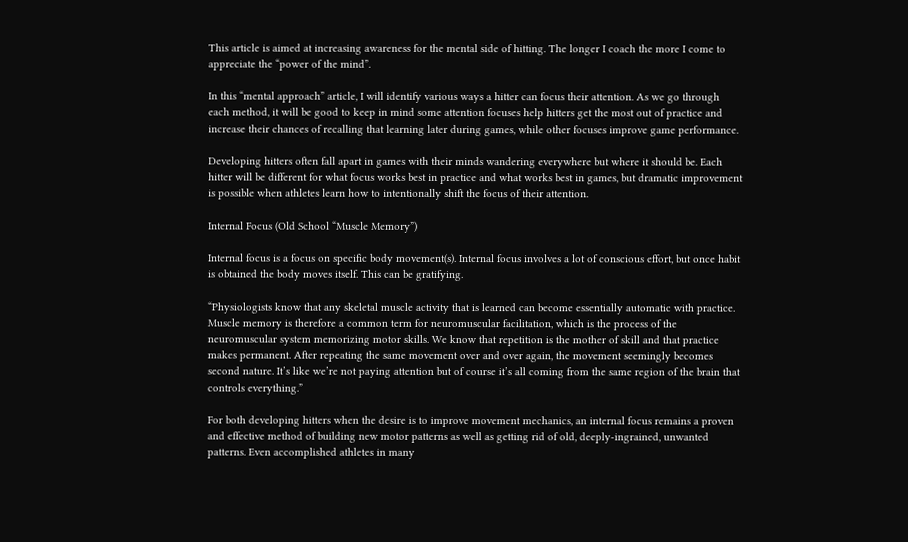This article is aimed at increasing awareness for the mental side of hitting. The longer I coach the more I come to appreciate the “power of the mind”.

In this “mental approach” article, I will identify various ways a hitter can focus their attention. As we go through each method, it will be good to keep in mind some attention focuses help hitters get the most out of practice and increase their chances of recalling that learning later during games, while other focuses improve game performance.

Developing hitters often fall apart in games with their minds wandering everywhere but where it should be. Each hitter will be different for what focus works best in practice and what works best in games, but dramatic improvement is possible when athletes learn how to intentionally shift the focus of their attention.

Internal Focus (Old School “Muscle Memory”)

Internal focus is a focus on specific body movement(s). Internal focus involves a lot of conscious effort, but once habit is obtained the body moves itself. This can be gratifying.

“Physiologists know that any skeletal muscle activity that is learned can become essentially automatic with practice. Muscle memory is therefore a common term for neuromuscular facilitation, which is the process of the neuromuscular system memorizing motor skills. We know that repetition is the mother of skill and that practice makes permanent. After repeating the same movement over and over again, the movement seemingly becomes second nature. It’s like we’re not paying attention but of course it’s all coming from the same region of the brain that controls everything.”

For both developing hitters when the desire is to improve movement mechanics, an internal focus remains a proven and effective method of building new motor patterns as well as getting rid of old, deeply-ingrained, unwanted patterns. Even accomplished athletes in many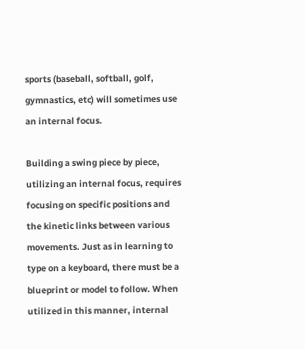sports (baseball, softball, golf, gymnastics, etc) will sometimes use an internal focus.

Building a swing piece by piece, utilizing an internal focus, requires focusing on specific positions and the kinetic links between various movements. Just as in learning to type on a keyboard, there must be a blueprint or model to follow. When utilized in this manner, internal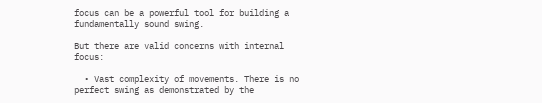focus can be a powerful tool for building a fundamentally sound swing.

But there are valid concerns with internal focus:

  • Vast complexity of movements. There is no perfect swing as demonstrated by the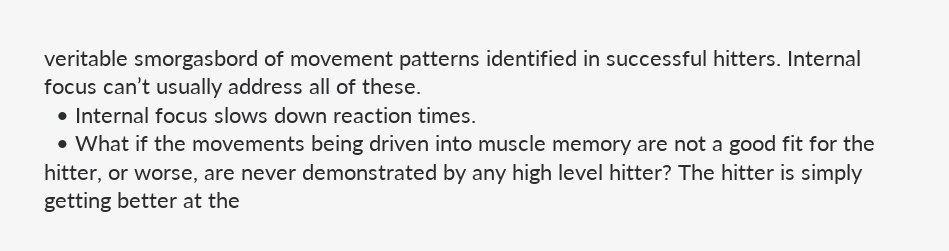veritable smorgasbord of movement patterns identified in successful hitters. Internal focus can’t usually address all of these.
  • Internal focus slows down reaction times.
  • What if the movements being driven into muscle memory are not a good fit for the hitter, or worse, are never demonstrated by any high level hitter? The hitter is simply getting better at the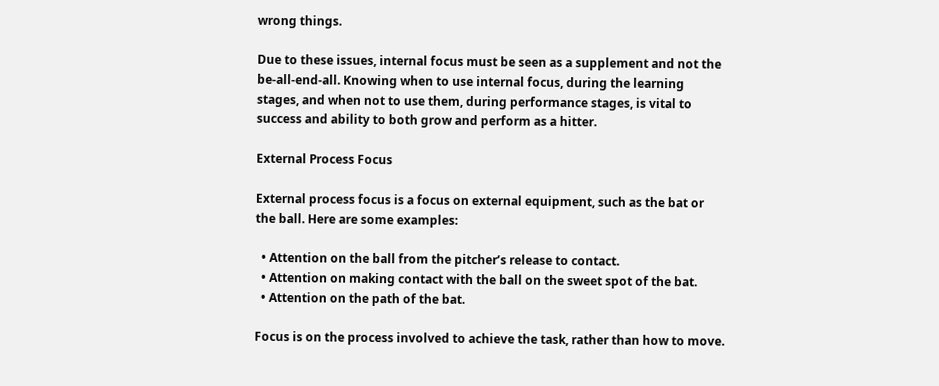wrong things.

Due to these issues, internal focus must be seen as a supplement and not the be-all-end-all. Knowing when to use internal focus, during the learning stages, and when not to use them, during performance stages, is vital to success and ability to both grow and perform as a hitter.

External Process Focus

External process focus is a focus on external equipment, such as the bat or the ball. Here are some examples:

  • Attention on the ball from the pitcher’s release to contact.
  • Attention on making contact with the ball on the sweet spot of the bat.
  • Attention on the path of the bat.

Focus is on the process involved to achieve the task, rather than how to move.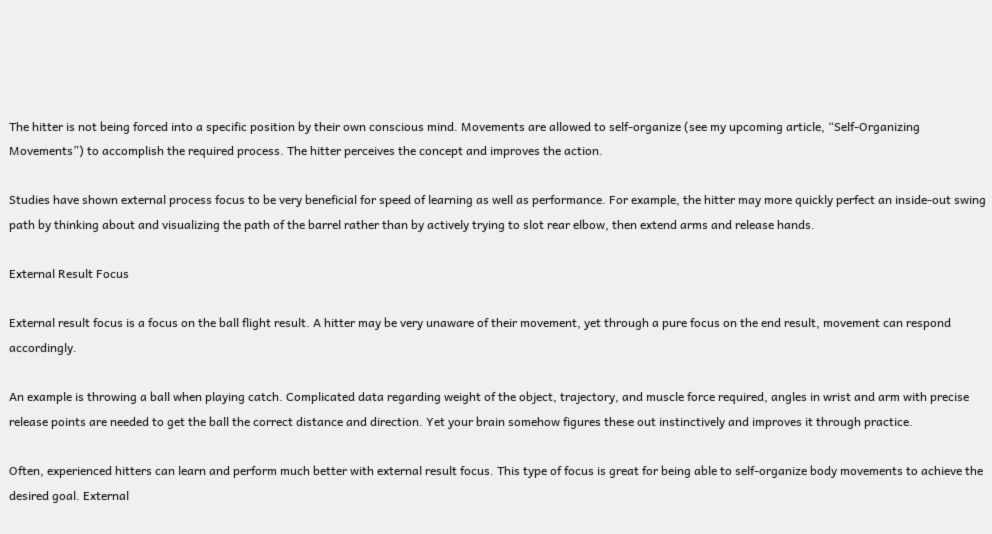The hitter is not being forced into a specific position by their own conscious mind. Movements are allowed to self-organize (see my upcoming article, “Self-Organizing Movements”) to accomplish the required process. The hitter perceives the concept and improves the action.

Studies have shown external process focus to be very beneficial for speed of learning as well as performance. For example, the hitter may more quickly perfect an inside-out swing path by thinking about and visualizing the path of the barrel rather than by actively trying to slot rear elbow, then extend arms and release hands.

External Result Focus

External result focus is a focus on the ball flight result. A hitter may be very unaware of their movement, yet through a pure focus on the end result, movement can respond accordingly.

An example is throwing a ball when playing catch. Complicated data regarding weight of the object, trajectory, and muscle force required, angles in wrist and arm with precise release points are needed to get the ball the correct distance and direction. Yet your brain somehow figures these out instinctively and improves it through practice.

Often, experienced hitters can learn and perform much better with external result focus. This type of focus is great for being able to self-organize body movements to achieve the desired goal. External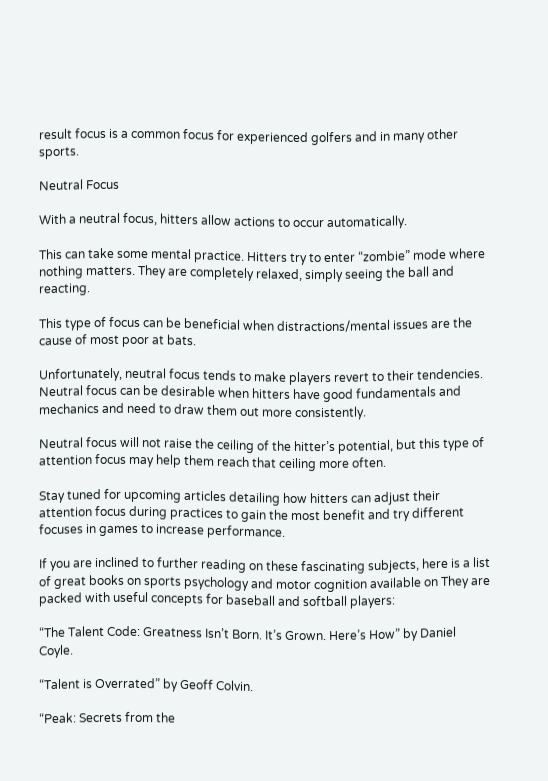result focus is a common focus for experienced golfers and in many other sports.

Neutral Focus

With a neutral focus, hitters allow actions to occur automatically.

This can take some mental practice. Hitters try to enter “zombie” mode where nothing matters. They are completely relaxed, simply seeing the ball and reacting.

This type of focus can be beneficial when distractions/mental issues are the cause of most poor at bats.

Unfortunately, neutral focus tends to make players revert to their tendencies. Neutral focus can be desirable when hitters have good fundamentals and mechanics and need to draw them out more consistently.

Neutral focus will not raise the ceiling of the hitter’s potential, but this type of attention focus may help them reach that ceiling more often.

Stay tuned for upcoming articles detailing how hitters can adjust their attention focus during practices to gain the most benefit and try different focuses in games to increase performance.

If you are inclined to further reading on these fascinating subjects, here is a list of great books on sports psychology and motor cognition available on They are packed with useful concepts for baseball and softball players:

“The Talent Code: Greatness Isn’t Born. It’s Grown. Here’s How” by Daniel Coyle.

“Talent is Overrated” by Geoff Colvin.

“Peak: Secrets from the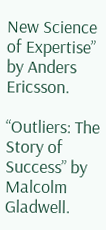New Science of Expertise” by Anders Ericsson.

“Outliers: The Story of Success” by Malcolm Gladwell.